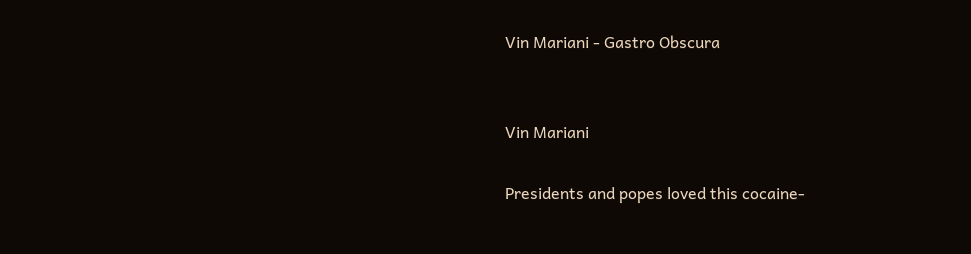Vin Mariani - Gastro Obscura


Vin Mariani

Presidents and popes loved this cocaine-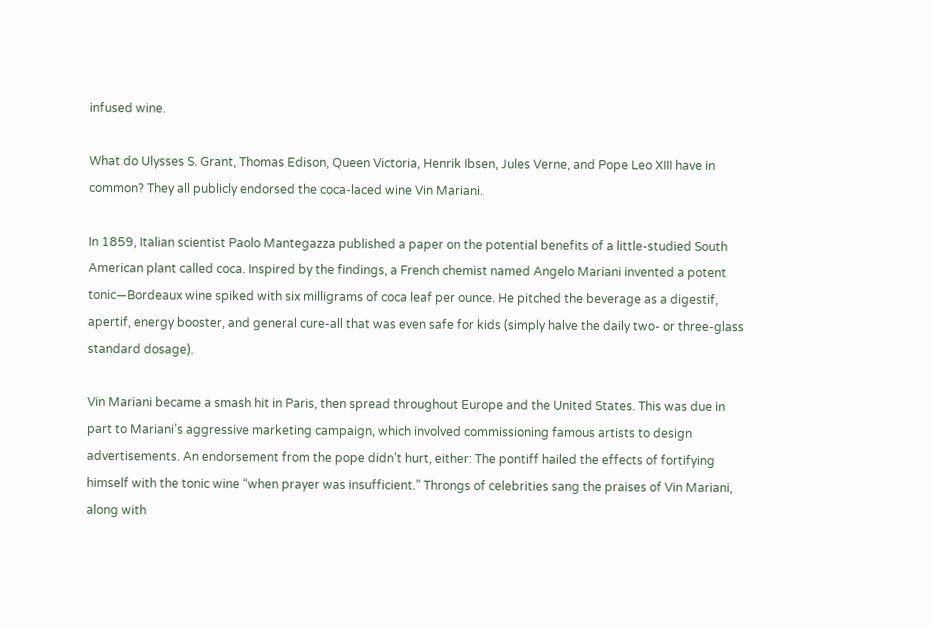infused wine.

What do Ulysses S. Grant, Thomas Edison, Queen Victoria, Henrik Ibsen, Jules Verne, and Pope Leo XIII have in common? They all publicly endorsed the coca-laced wine Vin Mariani.

In 1859, Italian scientist Paolo Mantegazza published a paper on the potential benefits of a little-studied South American plant called coca. Inspired by the findings, a French chemist named Angelo Mariani invented a potent tonic—Bordeaux wine spiked with six milligrams of coca leaf per ounce. He pitched the beverage as a digestif, apertif, energy booster, and general cure-all that was even safe for kids (simply halve the daily two- or three-glass standard dosage).

Vin Mariani became a smash hit in Paris, then spread throughout Europe and the United States. This was due in part to Mariani’s aggressive marketing campaign, which involved commissioning famous artists to design advertisements. An endorsement from the pope didn’t hurt, either: The pontiff hailed the effects of fortifying himself with the tonic wine “when prayer was insufficient.” Throngs of celebrities sang the praises of Vin Mariani, along with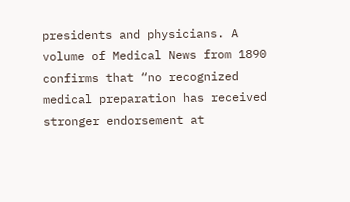presidents and physicians. A volume of Medical News from 1890 confirms that “no recognized medical preparation has received stronger endorsement at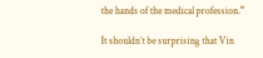the hands of the medical profession.”

It shouldn’t be surprising that Vin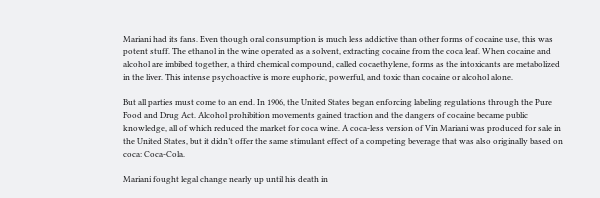Mariani had its fans. Even though oral consumption is much less addictive than other forms of cocaine use, this was potent stuff. The ethanol in the wine operated as a solvent, extracting cocaine from the coca leaf. When cocaine and alcohol are imbibed together, a third chemical compound, called cocaethylene, forms as the intoxicants are metabolized in the liver. This intense psychoactive is more euphoric, powerful, and toxic than cocaine or alcohol alone.

But all parties must come to an end. In 1906, the United States began enforcing labeling regulations through the Pure Food and Drug Act. Alcohol prohibition movements gained traction and the dangers of cocaine became public knowledge, all of which reduced the market for coca wine. A coca-less version of Vin Mariani was produced for sale in the United States, but it didn’t offer the same stimulant effect of a competing beverage that was also originally based on coca: Coca-Cola.

Mariani fought legal change nearly up until his death in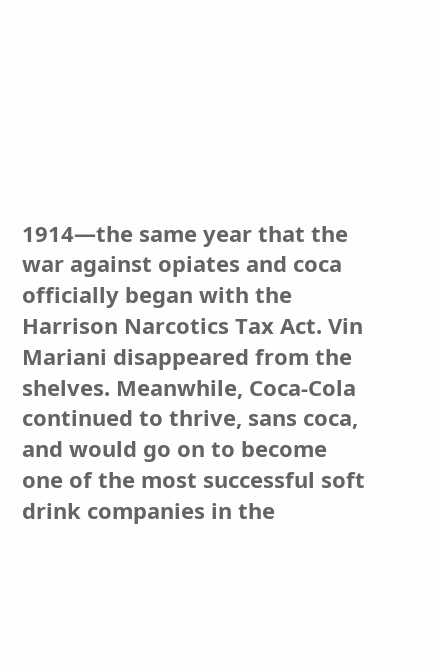1914—the same year that the war against opiates and coca officially began with the Harrison Narcotics Tax Act. Vin Mariani disappeared from the shelves. Meanwhile, Coca-Cola continued to thrive, sans coca, and would go on to become one of the most successful soft drink companies in the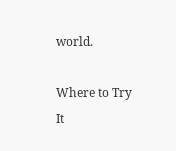world.

Where to Try It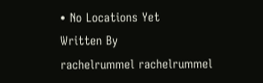• No Locations Yet
Written By
rachelrummel rachelrummel